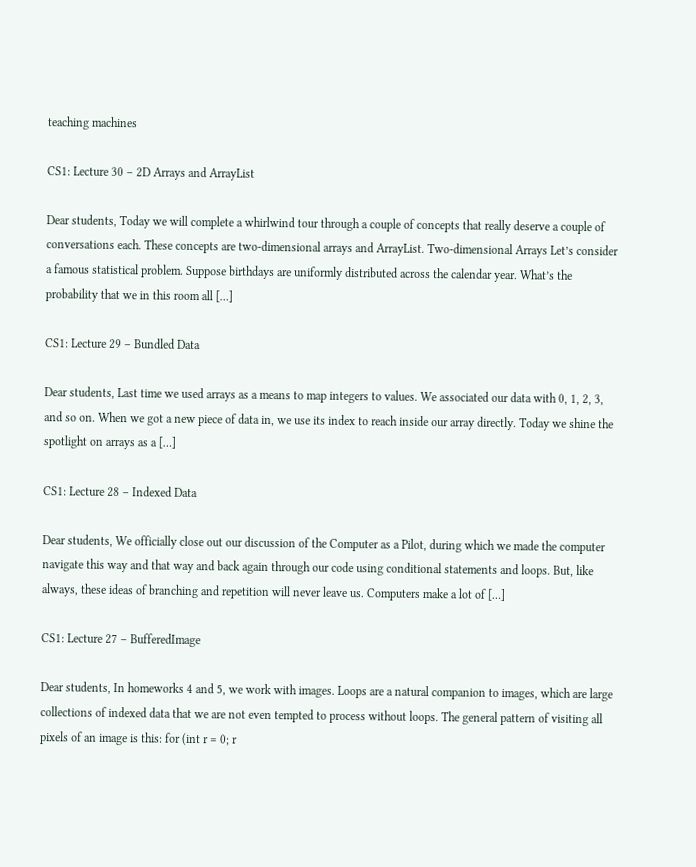teaching machines

CS1: Lecture 30 – 2D Arrays and ArrayList

Dear students, Today we will complete a whirlwind tour through a couple of concepts that really deserve a couple of conversations each. These concepts are two-dimensional arrays and ArrayList. Two-dimensional Arrays Let’s consider a famous statistical problem. Suppose birthdays are uniformly distributed across the calendar year. What’s the probability that we in this room all […]

CS1: Lecture 29 – Bundled Data

Dear students, Last time we used arrays as a means to map integers to values. We associated our data with 0, 1, 2, 3, and so on. When we got a new piece of data in, we use its index to reach inside our array directly. Today we shine the spotlight on arrays as a […]

CS1: Lecture 28 – Indexed Data

Dear students, We officially close out our discussion of the Computer as a Pilot, during which we made the computer navigate this way and that way and back again through our code using conditional statements and loops. But, like always, these ideas of branching and repetition will never leave us. Computers make a lot of […]

CS1: Lecture 27 – BufferedImage

Dear students, In homeworks 4 and 5, we work with images. Loops are a natural companion to images, which are large collections of indexed data that we are not even tempted to process without loops. The general pattern of visiting all pixels of an image is this: for (int r = 0; r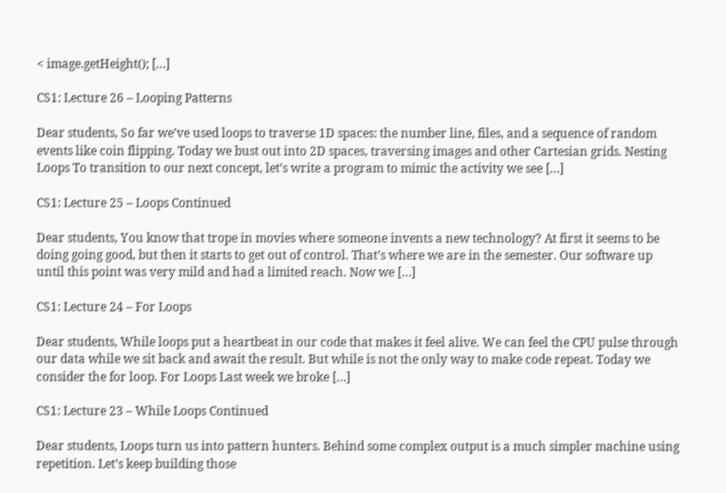< image.getHeight(); […]

CS1: Lecture 26 – Looping Patterns

Dear students, So far we’ve used loops to traverse 1D spaces: the number line, files, and a sequence of random events like coin flipping. Today we bust out into 2D spaces, traversing images and other Cartesian grids. Nesting Loops To transition to our next concept, let’s write a program to mimic the activity we see […]

CS1: Lecture 25 – Loops Continued

Dear students, You know that trope in movies where someone invents a new technology? At first it seems to be doing going good, but then it starts to get out of control. That’s where we are in the semester. Our software up until this point was very mild and had a limited reach. Now we […]

CS1: Lecture 24 – For Loops

Dear students, While loops put a heartbeat in our code that makes it feel alive. We can feel the CPU pulse through our data while we sit back and await the result. But while is not the only way to make code repeat. Today we consider the for loop. For Loops Last week we broke […]

CS1: Lecture 23 – While Loops Continued

Dear students, Loops turn us into pattern hunters. Behind some complex output is a much simpler machine using repetition. Let’s keep building those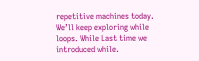repetitive machines today. We’ll keep exploring while loops. While Last time we introduced while.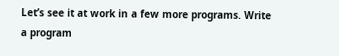Let’s see it at work in a few more programs. Write a program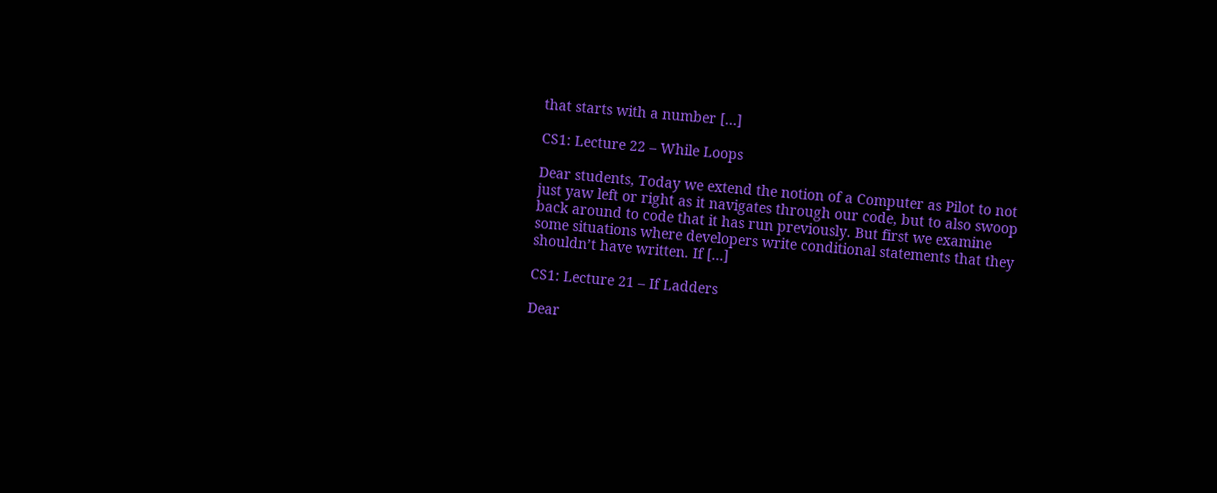that starts with a number […]

CS1: Lecture 22 – While Loops

Dear students, Today we extend the notion of a Computer as Pilot to not just yaw left or right as it navigates through our code, but to also swoop back around to code that it has run previously. But first we examine some situations where developers write conditional statements that they shouldn’t have written. If […]

CS1: Lecture 21 – If Ladders

Dear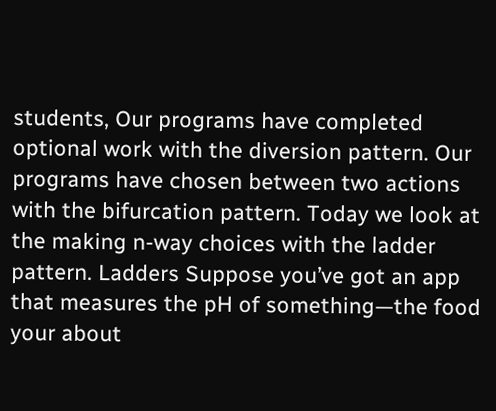students, Our programs have completed optional work with the diversion pattern. Our programs have chosen between two actions with the bifurcation pattern. Today we look at the making n-way choices with the ladder pattern. Ladders Suppose you’ve got an app that measures the pH of something—the food your about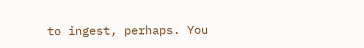to ingest, perhaps. You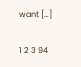want […]

1 2 3 94